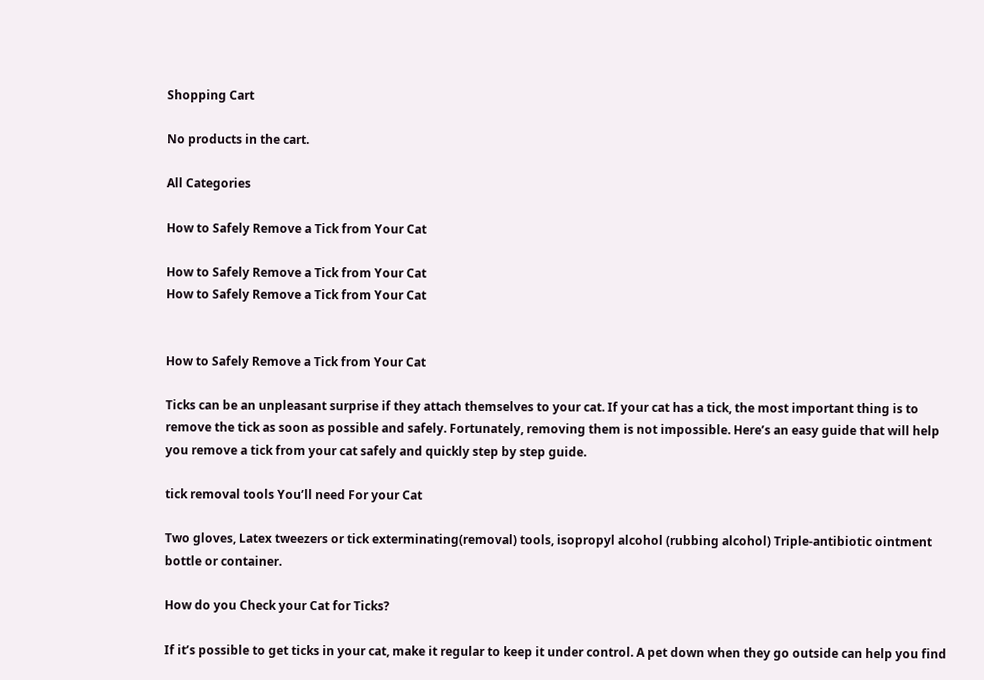Shopping Cart

No products in the cart.

All Categories

How to Safely Remove a Tick from Your Cat

How to Safely Remove a Tick from Your Cat
How to Safely Remove a Tick from Your Cat


How to Safely Remove a Tick from Your Cat

Ticks can be an unpleasant surprise if they attach themselves to your cat. If your cat has a tick, the most important thing is to remove the tick as soon as possible and safely. Fortunately, removing them is not impossible. Here’s an easy guide that will help you remove a tick from your cat safely and quickly step by step guide.

tick removal tools You’ll need For your Cat

Two gloves, Latex tweezers or tick exterminating(removal) tools, isopropyl alcohol (rubbing alcohol) Triple-antibiotic ointment bottle or container.

How do you Check your Cat for Ticks?

If it’s possible to get ticks in your cat, make it regular to keep it under control. A pet down when they go outside can help you find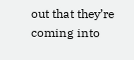out that they’re coming into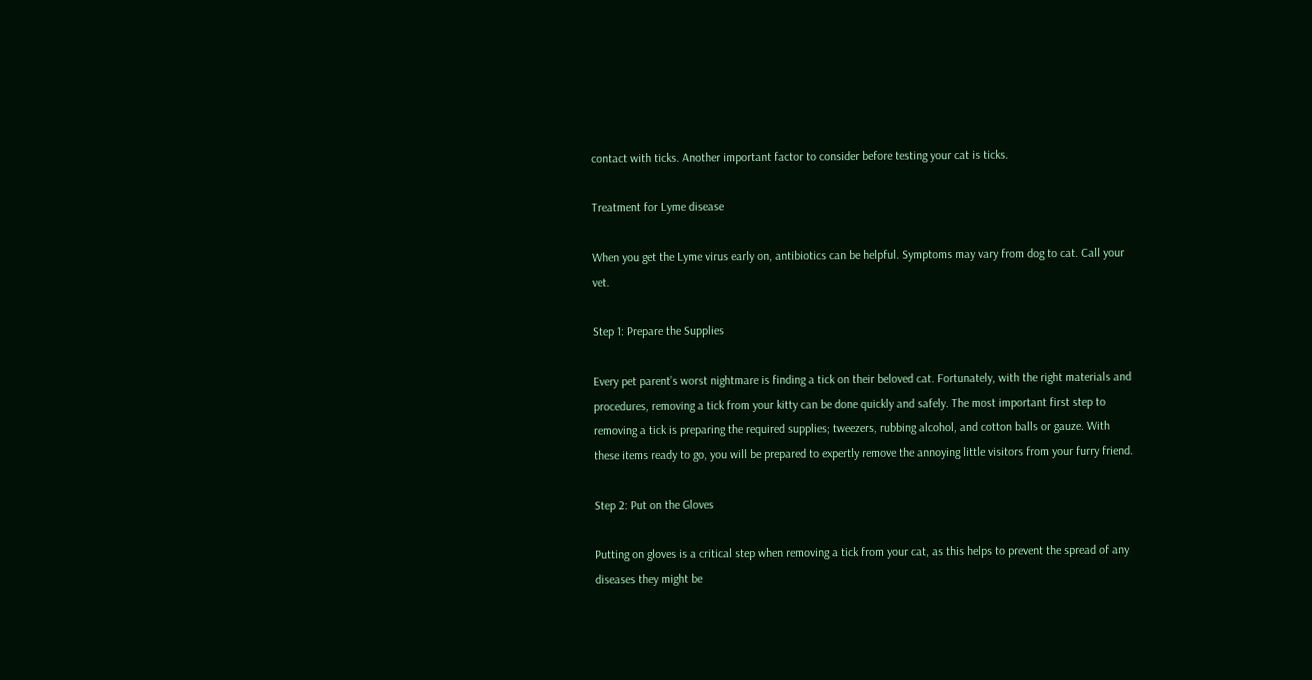contact with ticks. Another important factor to consider before testing your cat is ticks.

Treatment for Lyme disease

When you get the Lyme virus early on, antibiotics can be helpful. Symptoms may vary from dog to cat. Call your vet.

Step 1: Prepare the Supplies

Every pet parent’s worst nightmare is finding a tick on their beloved cat. Fortunately, with the right materials and procedures, removing a tick from your kitty can be done quickly and safely. The most important first step to removing a tick is preparing the required supplies; tweezers, rubbing alcohol, and cotton balls or gauze. With these items ready to go, you will be prepared to expertly remove the annoying little visitors from your furry friend.

Step 2: Put on the Gloves

Putting on gloves is a critical step when removing a tick from your cat, as this helps to prevent the spread of any diseases they might be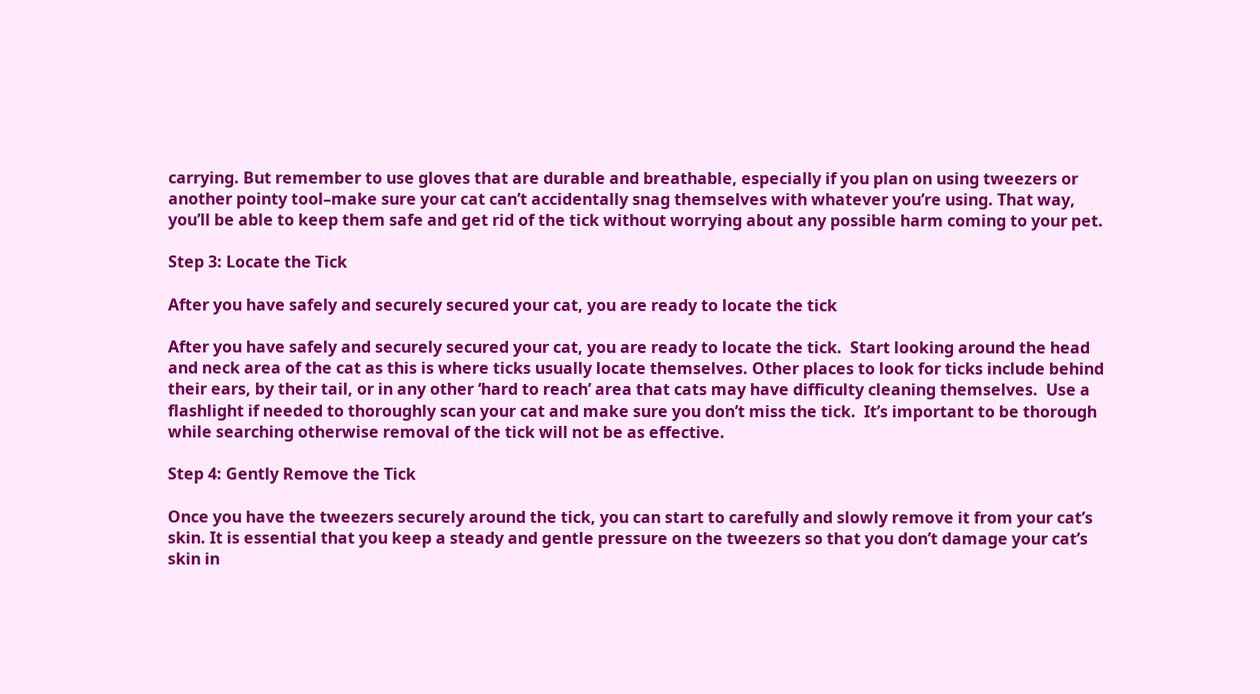carrying. But remember to use gloves that are durable and breathable, especially if you plan on using tweezers or another pointy tool–make sure your cat can’t accidentally snag themselves with whatever you’re using. That way, you’ll be able to keep them safe and get rid of the tick without worrying about any possible harm coming to your pet.

Step 3: Locate the Tick

After you have safely and securely secured your cat, you are ready to locate the tick

After you have safely and securely secured your cat, you are ready to locate the tick.  Start looking around the head and neck area of the cat as this is where ticks usually locate themselves. Other places to look for ticks include behind their ears, by their tail, or in any other ‘hard to reach’ area that cats may have difficulty cleaning themselves.  Use a flashlight if needed to thoroughly scan your cat and make sure you don’t miss the tick.  It’s important to be thorough while searching otherwise removal of the tick will not be as effective.

Step 4: Gently Remove the Tick

Once you have the tweezers securely around the tick, you can start to carefully and slowly remove it from your cat’s skin. It is essential that you keep a steady and gentle pressure on the tweezers so that you don’t damage your cat’s skin in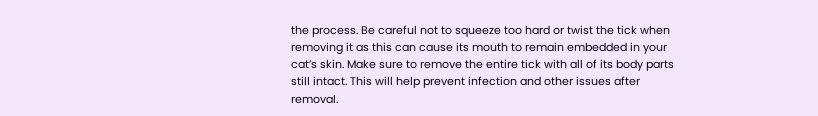the process. Be careful not to squeeze too hard or twist the tick when removing it as this can cause its mouth to remain embedded in your cat’s skin. Make sure to remove the entire tick with all of its body parts still intact. This will help prevent infection and other issues after removal.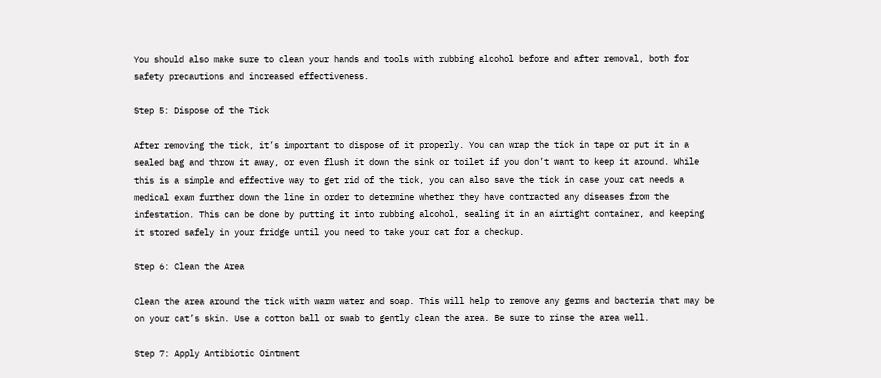You should also make sure to clean your hands and tools with rubbing alcohol before and after removal, both for safety precautions and increased effectiveness.

Step 5: Dispose of the Tick

After removing the tick, it’s important to dispose of it properly. You can wrap the tick in tape or put it in a sealed bag and throw it away, or even flush it down the sink or toilet if you don’t want to keep it around. While this is a simple and effective way to get rid of the tick, you can also save the tick in case your cat needs a medical exam further down the line in order to determine whether they have contracted any diseases from the infestation. This can be done by putting it into rubbing alcohol, sealing it in an airtight container, and keeping it stored safely in your fridge until you need to take your cat for a checkup.

Step 6: Clean the Area

Clean the area around the tick with warm water and soap. This will help to remove any germs and bacteria that may be on your cat’s skin. Use a cotton ball or swab to gently clean the area. Be sure to rinse the area well.

Step 7: Apply Antibiotic Ointment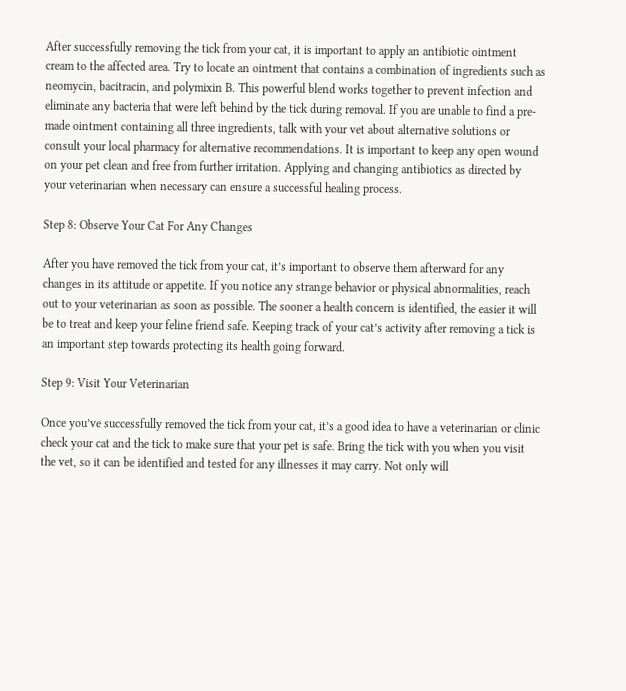After successfully removing the tick from your cat, it is important to apply an antibiotic ointment cream to the affected area. Try to locate an ointment that contains a combination of ingredients such as neomycin, bacitracin, and polymixin B. This powerful blend works together to prevent infection and eliminate any bacteria that were left behind by the tick during removal. If you are unable to find a pre-made ointment containing all three ingredients, talk with your vet about alternative solutions or consult your local pharmacy for alternative recommendations. It is important to keep any open wound on your pet clean and free from further irritation. Applying and changing antibiotics as directed by your veterinarian when necessary can ensure a successful healing process.

Step 8: Observe Your Cat For Any Changes

After you have removed the tick from your cat, it’s important to observe them afterward for any changes in its attitude or appetite. If you notice any strange behavior or physical abnormalities, reach out to your veterinarian as soon as possible. The sooner a health concern is identified, the easier it will be to treat and keep your feline friend safe. Keeping track of your cat’s activity after removing a tick is an important step towards protecting its health going forward.

Step 9: Visit Your Veterinarian

Once you’ve successfully removed the tick from your cat, it’s a good idea to have a veterinarian or clinic check your cat and the tick to make sure that your pet is safe. Bring the tick with you when you visit the vet, so it can be identified and tested for any illnesses it may carry. Not only will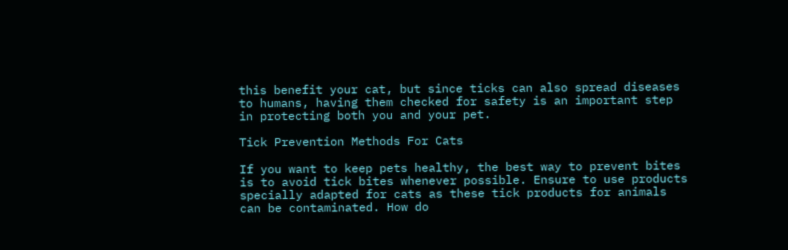this benefit your cat, but since ticks can also spread diseases to humans, having them checked for safety is an important step in protecting both you and your pet.

Tick Prevention Methods For Cats

If you want to keep pets healthy, the best way to prevent bites is to avoid tick bites whenever possible. Ensure to use products specially adapted for cats as these tick products for animals can be contaminated. How do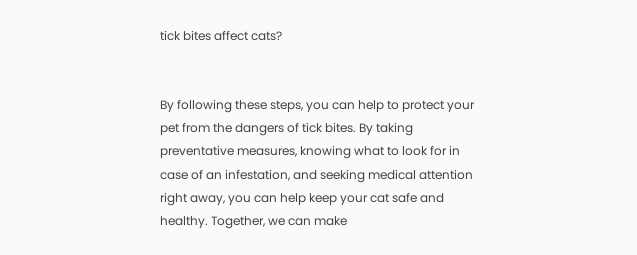tick bites affect cats?


By following these steps, you can help to protect your pet from the dangers of tick bites. By taking preventative measures, knowing what to look for in case of an infestation, and seeking medical attention right away, you can help keep your cat safe and healthy. Together, we can make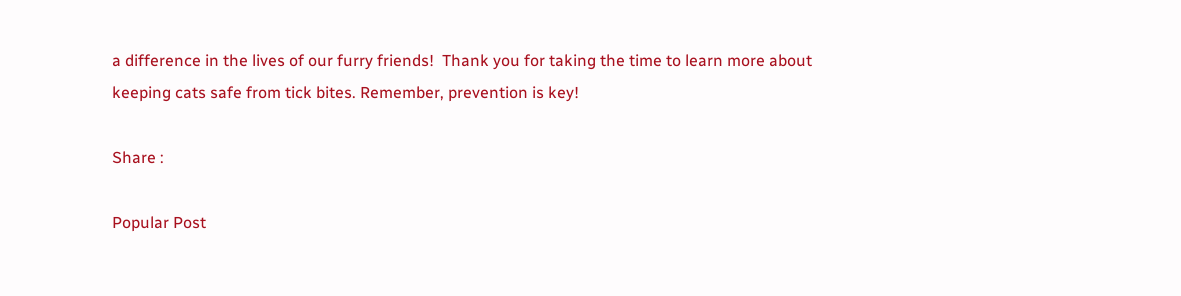a difference in the lives of our furry friends!  Thank you for taking the time to learn more about keeping cats safe from tick bites. Remember, prevention is key!

Share :

Popular Post